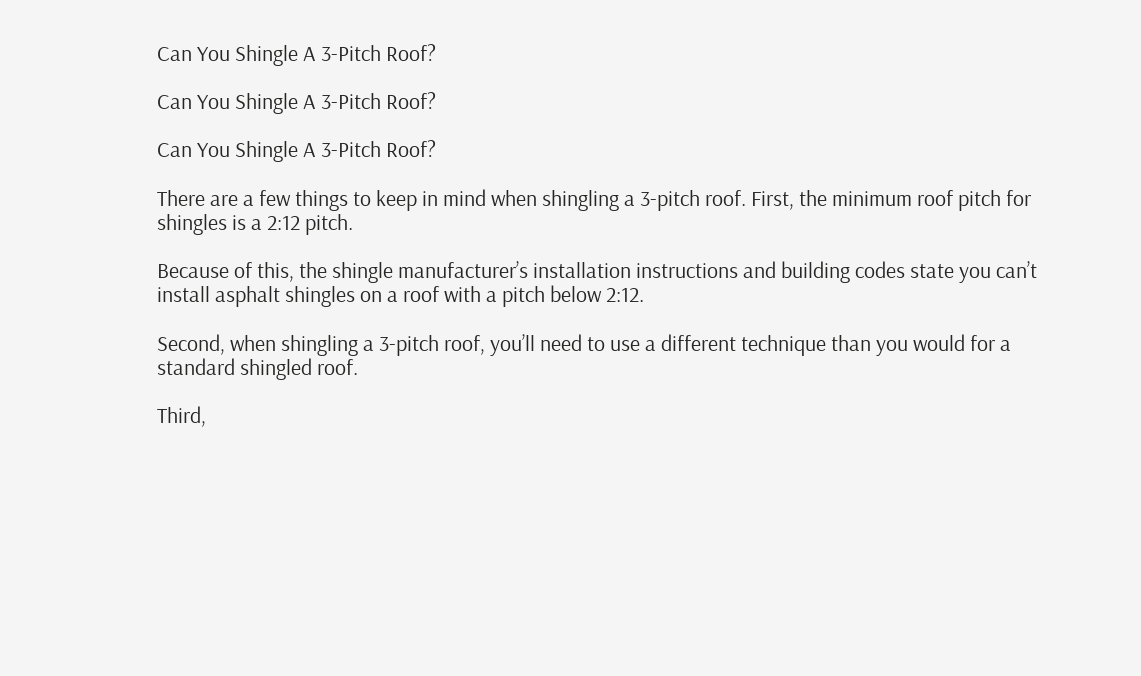Can You Shingle A 3-Pitch Roof?

Can You Shingle A 3-Pitch Roof?

Can You Shingle A 3-Pitch Roof?

There are a few things to keep in mind when shingling a 3-pitch roof. First, the minimum roof pitch for shingles is a 2:12 pitch.

Because of this, the shingle manufacturer’s installation instructions and building codes state you can’t install asphalt shingles on a roof with a pitch below 2:12.

Second, when shingling a 3-pitch roof, you’ll need to use a different technique than you would for a standard shingled roof.

Third,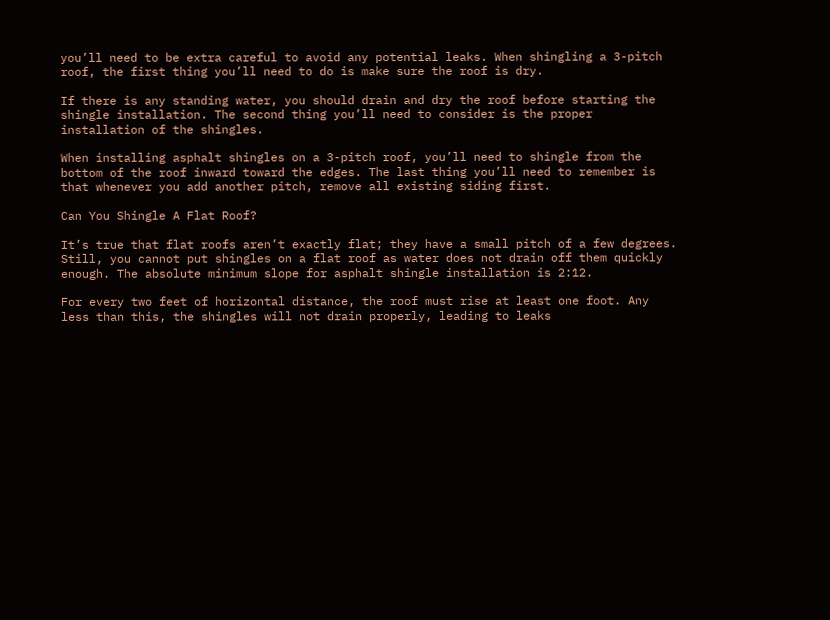you’ll need to be extra careful to avoid any potential leaks. When shingling a 3-pitch roof, the first thing you’ll need to do is make sure the roof is dry.

If there is any standing water, you should drain and dry the roof before starting the shingle installation. The second thing you’ll need to consider is the proper installation of the shingles.

When installing asphalt shingles on a 3-pitch roof, you’ll need to shingle from the bottom of the roof inward toward the edges. The last thing you’ll need to remember is that whenever you add another pitch, remove all existing siding first.

Can You Shingle A Flat Roof?

It’s true that flat roofs aren’t exactly flat; they have a small pitch of a few degrees. Still, you cannot put shingles on a flat roof as water does not drain off them quickly enough. The absolute minimum slope for asphalt shingle installation is 2:12.

For every two feet of horizontal distance, the roof must rise at least one foot. Any less than this, the shingles will not drain properly, leading to leaks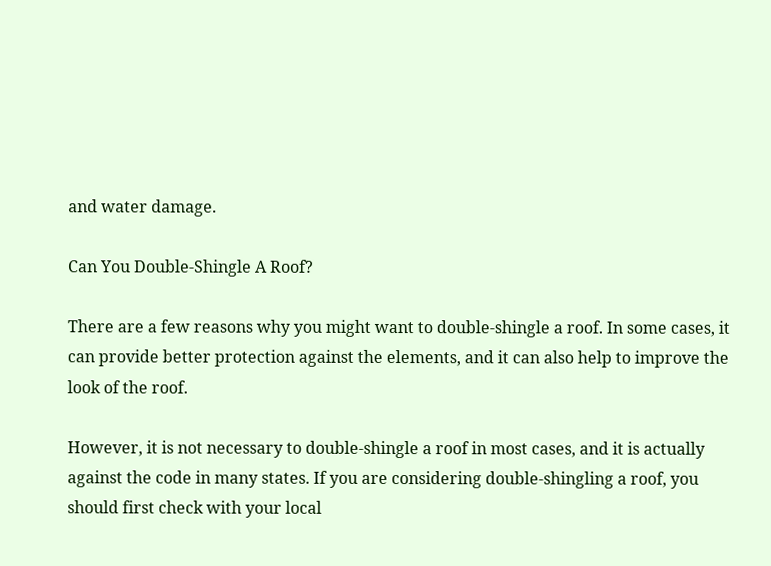and water damage.

Can You Double-Shingle A Roof?

There are a few reasons why you might want to double-shingle a roof. In some cases, it can provide better protection against the elements, and it can also help to improve the look of the roof.

However, it is not necessary to double-shingle a roof in most cases, and it is actually against the code in many states. If you are considering double-shingling a roof, you should first check with your local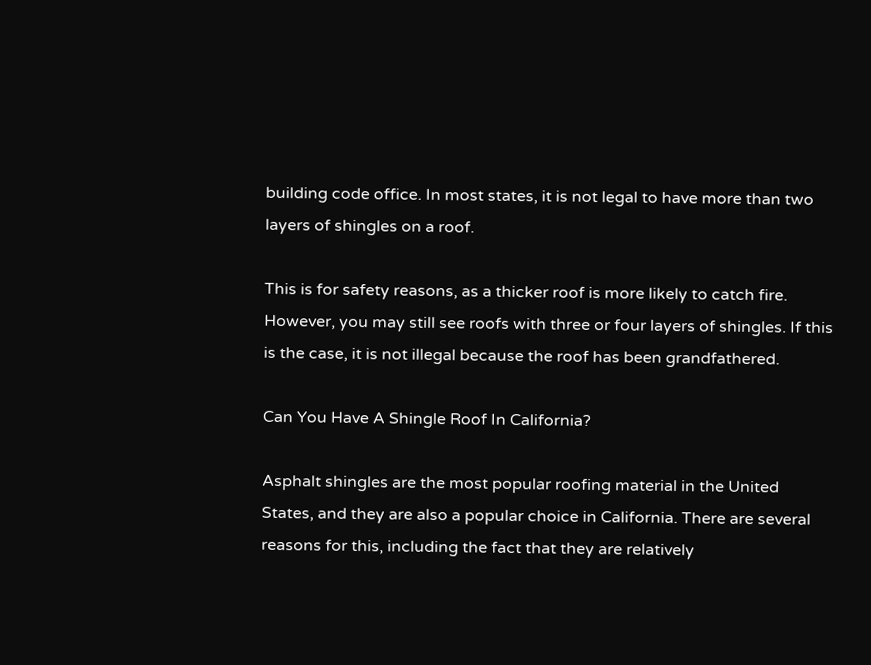building code office. In most states, it is not legal to have more than two layers of shingles on a roof.

This is for safety reasons, as a thicker roof is more likely to catch fire. However, you may still see roofs with three or four layers of shingles. If this is the case, it is not illegal because the roof has been grandfathered.

Can You Have A Shingle Roof In California?

Asphalt shingles are the most popular roofing material in the United States, and they are also a popular choice in California. There are several reasons for this, including the fact that they are relatively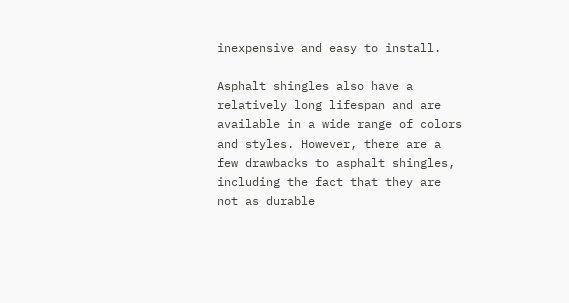inexpensive and easy to install.

Asphalt shingles also have a relatively long lifespan and are available in a wide range of colors and styles. However, there are a few drawbacks to asphalt shingles, including the fact that they are not as durable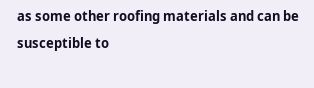as some other roofing materials and can be susceptible to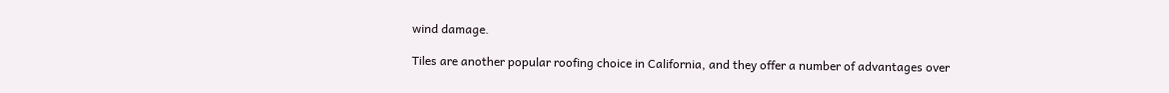wind damage.

Tiles are another popular roofing choice in California, and they offer a number of advantages over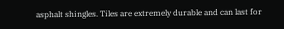asphalt shingles. Tiles are extremely durable and can last for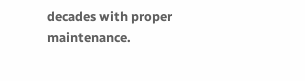decades with proper maintenance.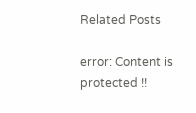Related Posts

error: Content is protected !!